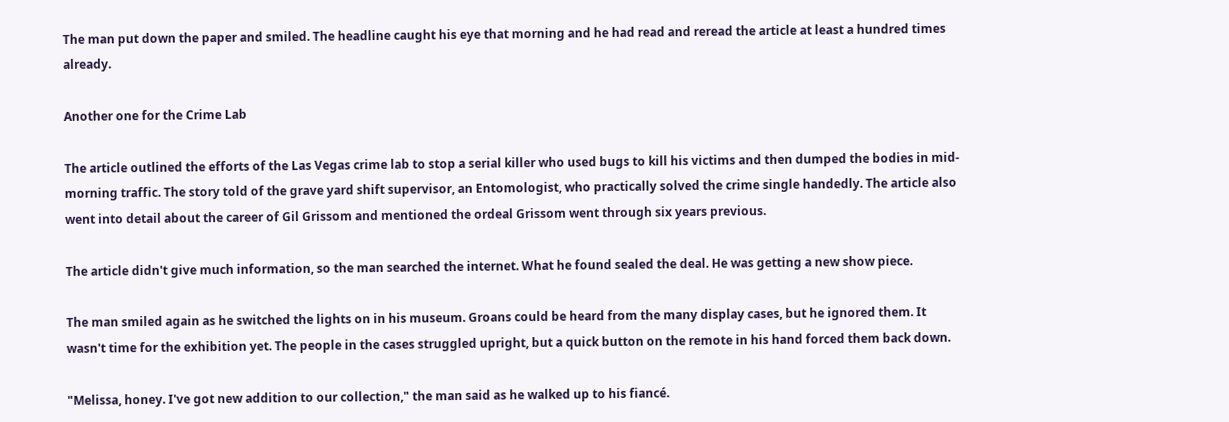The man put down the paper and smiled. The headline caught his eye that morning and he had read and reread the article at least a hundred times already.

Another one for the Crime Lab

The article outlined the efforts of the Las Vegas crime lab to stop a serial killer who used bugs to kill his victims and then dumped the bodies in mid-morning traffic. The story told of the grave yard shift supervisor, an Entomologist, who practically solved the crime single handedly. The article also went into detail about the career of Gil Grissom and mentioned the ordeal Grissom went through six years previous.

The article didn't give much information, so the man searched the internet. What he found sealed the deal. He was getting a new show piece.

The man smiled again as he switched the lights on in his museum. Groans could be heard from the many display cases, but he ignored them. It wasn't time for the exhibition yet. The people in the cases struggled upright, but a quick button on the remote in his hand forced them back down.

"Melissa, honey. I've got new addition to our collection," the man said as he walked up to his fiancé.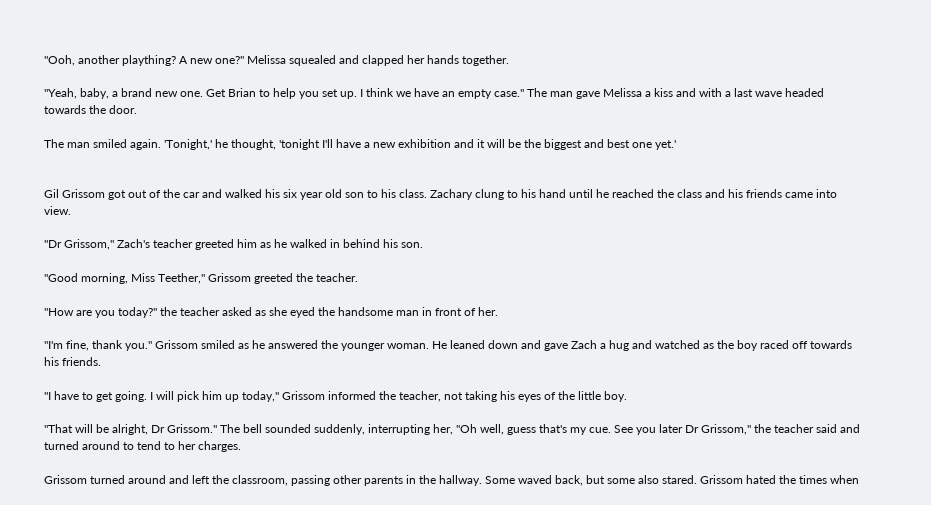"Ooh, another plaything? A new one?" Melissa squealed and clapped her hands together.

"Yeah, baby, a brand new one. Get Brian to help you set up. I think we have an empty case." The man gave Melissa a kiss and with a last wave headed towards the door.

The man smiled again. 'Tonight,' he thought, 'tonight I'll have a new exhibition and it will be the biggest and best one yet.'


Gil Grissom got out of the car and walked his six year old son to his class. Zachary clung to his hand until he reached the class and his friends came into view.

"Dr Grissom," Zach's teacher greeted him as he walked in behind his son.

"Good morning, Miss Teether," Grissom greeted the teacher.

"How are you today?" the teacher asked as she eyed the handsome man in front of her.

"I'm fine, thank you." Grissom smiled as he answered the younger woman. He leaned down and gave Zach a hug and watched as the boy raced off towards his friends.

"I have to get going. I will pick him up today," Grissom informed the teacher, not taking his eyes of the little boy.

"That will be alright, Dr Grissom." The bell sounded suddenly, interrupting her, "Oh well, guess that's my cue. See you later Dr Grissom," the teacher said and turned around to tend to her charges.

Grissom turned around and left the classroom, passing other parents in the hallway. Some waved back, but some also stared. Grissom hated the times when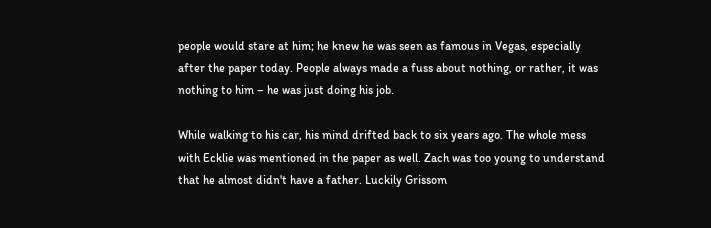people would stare at him; he knew he was seen as famous in Vegas, especially after the paper today. People always made a fuss about nothing, or rather, it was nothing to him – he was just doing his job.

While walking to his car, his mind drifted back to six years ago. The whole mess with Ecklie was mentioned in the paper as well. Zach was too young to understand that he almost didn't have a father. Luckily Grissom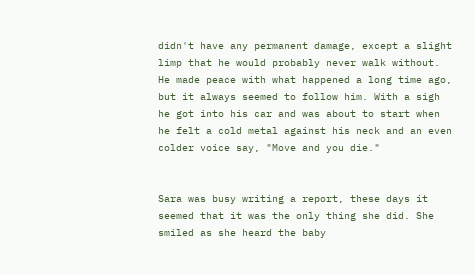didn't have any permanent damage, except a slight limp that he would probably never walk without. He made peace with what happened a long time ago, but it always seemed to follow him. With a sigh he got into his car and was about to start when he felt a cold metal against his neck and an even colder voice say, "Move and you die."


Sara was busy writing a report, these days it seemed that it was the only thing she did. She smiled as she heard the baby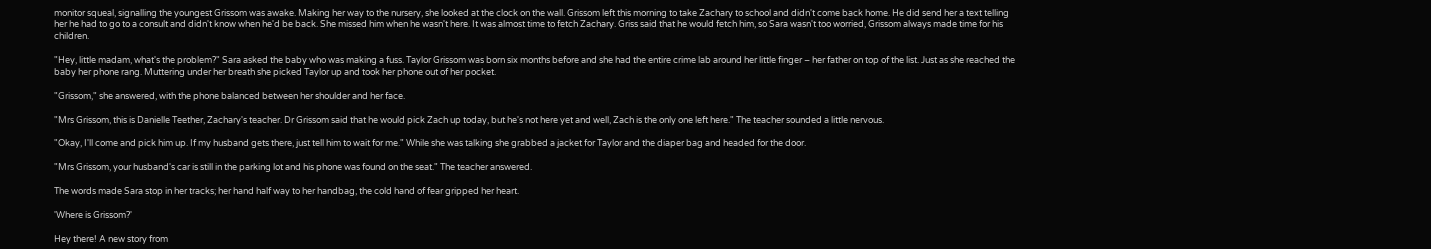monitor squeal, signalling the youngest Grissom was awake. Making her way to the nursery, she looked at the clock on the wall. Grissom left this morning to take Zachary to school and didn't come back home. He did send her a text telling her he had to go to a consult and didn't know when he'd be back. She missed him when he wasn't here. It was almost time to fetch Zachary. Griss said that he would fetch him, so Sara wasn't too worried, Grissom always made time for his children.

"Hey, little madam, what's the problem?" Sara asked the baby who was making a fuss. Taylor Grissom was born six months before and she had the entire crime lab around her little finger – her father on top of the list. Just as she reached the baby her phone rang. Muttering under her breath she picked Taylor up and took her phone out of her pocket.

"Grissom," she answered, with the phone balanced between her shoulder and her face.

"Mrs Grissom, this is Danielle Teether, Zachary's teacher. Dr Grissom said that he would pick Zach up today, but he's not here yet and well, Zach is the only one left here." The teacher sounded a little nervous.

"Okay, I'll come and pick him up. If my husband gets there, just tell him to wait for me." While she was talking she grabbed a jacket for Taylor and the diaper bag and headed for the door.

"Mrs Grissom, your husband's car is still in the parking lot and his phone was found on the seat." The teacher answered.

The words made Sara stop in her tracks; her hand half way to her handbag, the cold hand of fear gripped her heart.

'Where is Grissom?'

Hey there! A new story from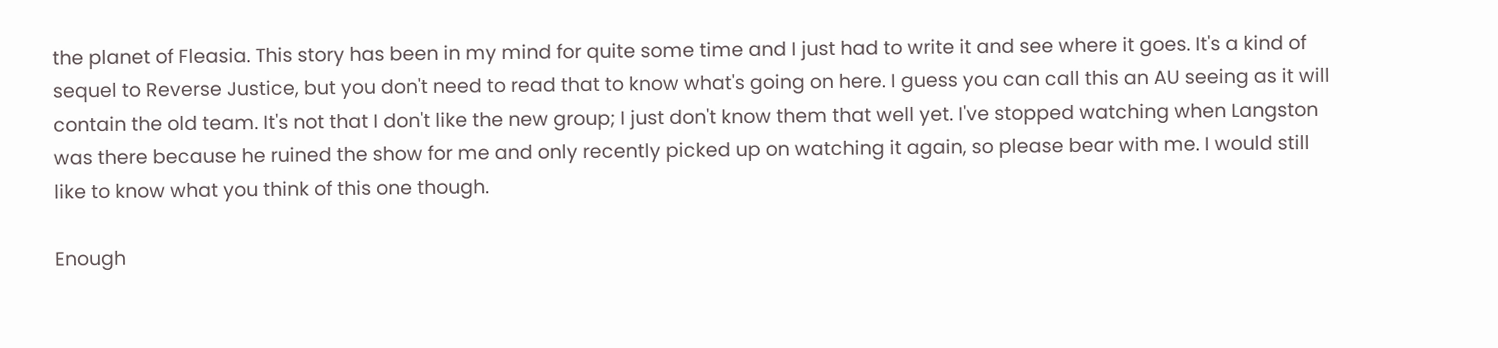the planet of Fleasia. This story has been in my mind for quite some time and I just had to write it and see where it goes. It's a kind of sequel to Reverse Justice, but you don't need to read that to know what's going on here. I guess you can call this an AU seeing as it will contain the old team. It's not that I don't like the new group; I just don't know them that well yet. I've stopped watching when Langston was there because he ruined the show for me and only recently picked up on watching it again, so please bear with me. I would still like to know what you think of this one though.

Enough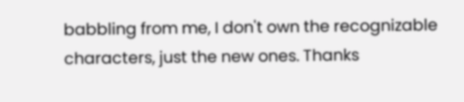babbling from me, I don't own the recognizable characters, just the new ones. Thanks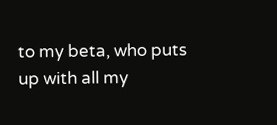to my beta, who puts up with all my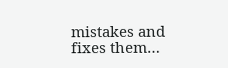mistakes and fixes them…